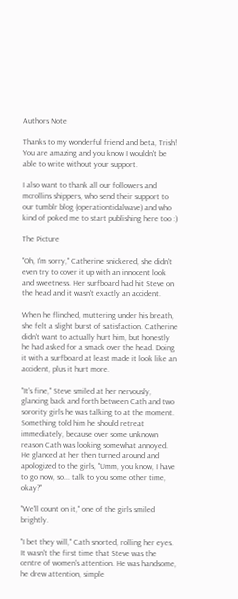Authors Note

Thanks to my wonderful friend and beta, Trish! You are amazing and you know I wouldn't be able to write without your support.

I also want to thank all our followers and mcrollins shippers, who send their support to our tumblr blog (operationtidalwave) and who kind of poked me to start publishing here too :)

The Picture

"Oh, I'm sorry," Catherine snickered, she didn't even try to cover it up with an innocent look and sweetness. Her surfboard had hit Steve on the head and it wasn't exactly an accident.

When he flinched, muttering under his breath, she felt a slight burst of satisfaction. Catherine didn't want to actually hurt him, but honestly he had asked for a smack over the head. Doing it with a surfboard at least made it look like an accident, plus it hurt more.

"It's fine," Steve smiled at her nervously, glancing back and forth between Cath and two sorority girls he was talking to at the moment. Something told him he should retreat immediately, because over some unknown reason Cath was looking somewhat annoyed. He glanced at her then turned around and apologized to the girls, "Umm, you know, I have to go now, so... talk to you some other time, okay?"

"We'll count on it," one of the girls smiled brightly.

"I bet they will," Cath snorted, rolling her eyes. It wasn't the first time that Steve was the centre of women's attention. He was handsome, he drew attention, simple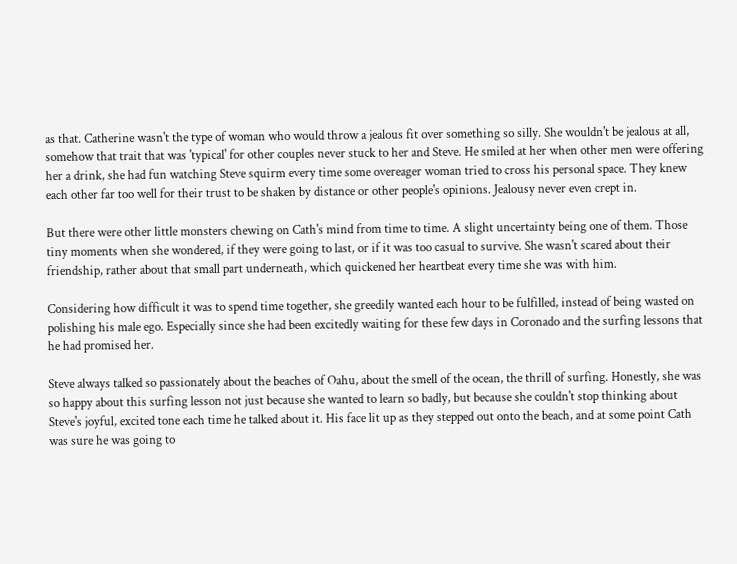as that. Catherine wasn't the type of woman who would throw a jealous fit over something so silly. She wouldn't be jealous at all, somehow that trait that was 'typical' for other couples never stuck to her and Steve. He smiled at her when other men were offering her a drink, she had fun watching Steve squirm every time some overeager woman tried to cross his personal space. They knew each other far too well for their trust to be shaken by distance or other people's opinions. Jealousy never even crept in.

But there were other little monsters chewing on Cath's mind from time to time. A slight uncertainty being one of them. Those tiny moments when she wondered, if they were going to last, or if it was too casual to survive. She wasn't scared about their friendship, rather about that small part underneath, which quickened her heartbeat every time she was with him.

Considering how difficult it was to spend time together, she greedily wanted each hour to be fulfilled, instead of being wasted on polishing his male ego. Especially since she had been excitedly waiting for these few days in Coronado and the surfing lessons that he had promised her.

Steve always talked so passionately about the beaches of Oahu, about the smell of the ocean, the thrill of surfing. Honestly, she was so happy about this surfing lesson not just because she wanted to learn so badly, but because she couldn't stop thinking about Steve's joyful, excited tone each time he talked about it. His face lit up as they stepped out onto the beach, and at some point Cath was sure he was going to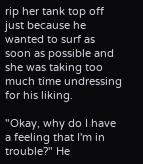rip her tank top off just because he wanted to surf as soon as possible and she was taking too much time undressing for his liking.

"Okay, why do I have a feeling that I'm in trouble?" He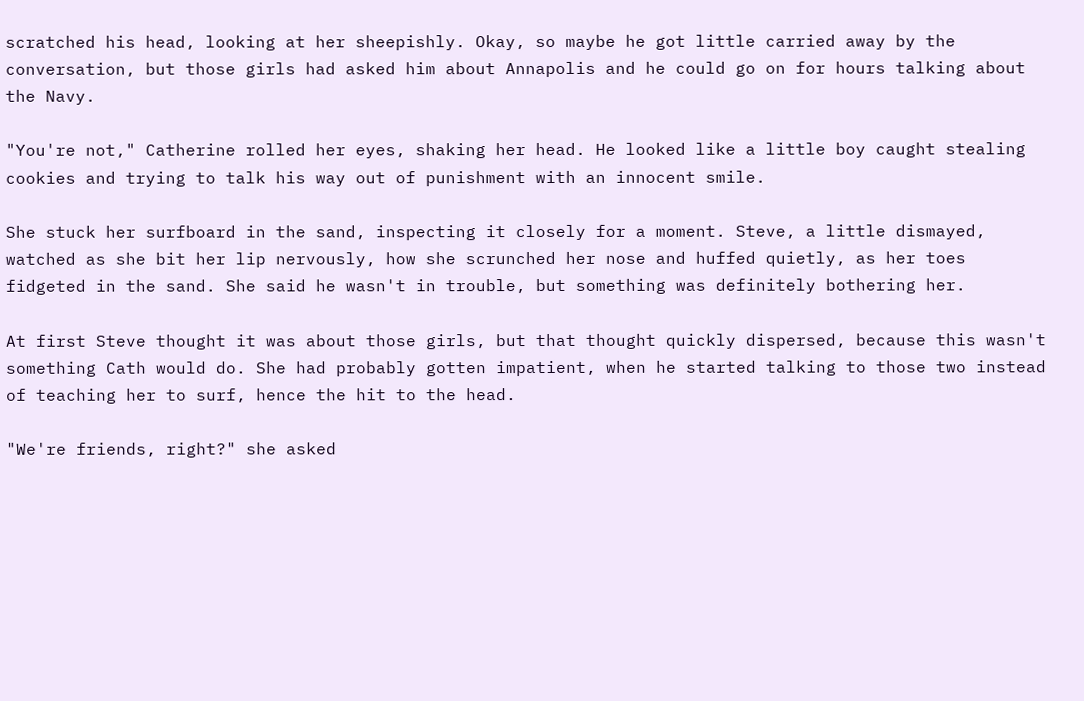scratched his head, looking at her sheepishly. Okay, so maybe he got little carried away by the conversation, but those girls had asked him about Annapolis and he could go on for hours talking about the Navy.

"You're not," Catherine rolled her eyes, shaking her head. He looked like a little boy caught stealing cookies and trying to talk his way out of punishment with an innocent smile.

She stuck her surfboard in the sand, inspecting it closely for a moment. Steve, a little dismayed, watched as she bit her lip nervously, how she scrunched her nose and huffed quietly, as her toes fidgeted in the sand. She said he wasn't in trouble, but something was definitely bothering her.

At first Steve thought it was about those girls, but that thought quickly dispersed, because this wasn't something Cath would do. She had probably gotten impatient, when he started talking to those two instead of teaching her to surf, hence the hit to the head.

"We're friends, right?" she asked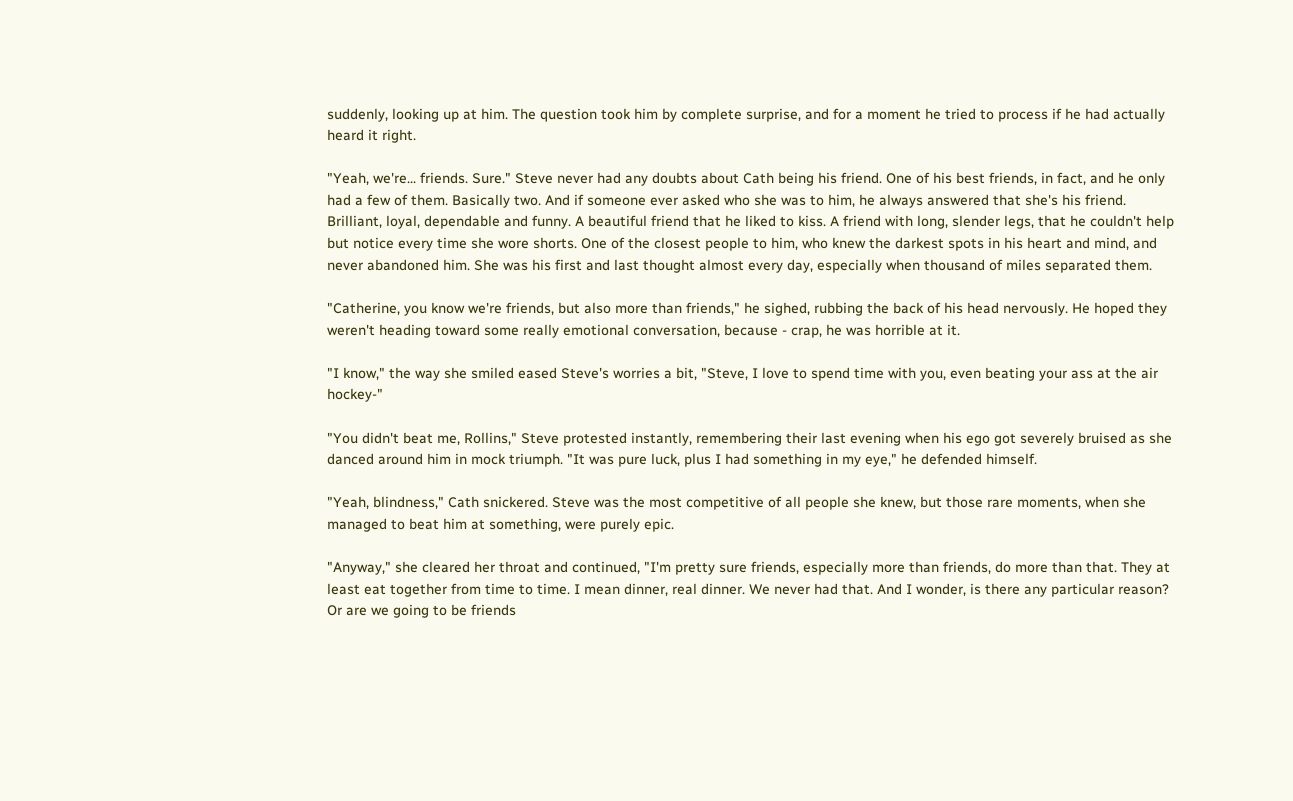suddenly, looking up at him. The question took him by complete surprise, and for a moment he tried to process if he had actually heard it right.

"Yeah, we're... friends. Sure." Steve never had any doubts about Cath being his friend. One of his best friends, in fact, and he only had a few of them. Basically two. And if someone ever asked who she was to him, he always answered that she's his friend. Brilliant, loyal, dependable and funny. A beautiful friend that he liked to kiss. A friend with long, slender legs, that he couldn't help but notice every time she wore shorts. One of the closest people to him, who knew the darkest spots in his heart and mind, and never abandoned him. She was his first and last thought almost every day, especially when thousand of miles separated them.

"Catherine, you know we're friends, but also more than friends," he sighed, rubbing the back of his head nervously. He hoped they weren't heading toward some really emotional conversation, because - crap, he was horrible at it.

"I know," the way she smiled eased Steve's worries a bit, "Steve, I love to spend time with you, even beating your ass at the air hockey-"

"You didn't beat me, Rollins," Steve protested instantly, remembering their last evening when his ego got severely bruised as she danced around him in mock triumph. "It was pure luck, plus I had something in my eye," he defended himself.

"Yeah, blindness," Cath snickered. Steve was the most competitive of all people she knew, but those rare moments, when she managed to beat him at something, were purely epic.

"Anyway," she cleared her throat and continued, "I'm pretty sure friends, especially more than friends, do more than that. They at least eat together from time to time. I mean dinner, real dinner. We never had that. And I wonder, is there any particular reason? Or are we going to be friends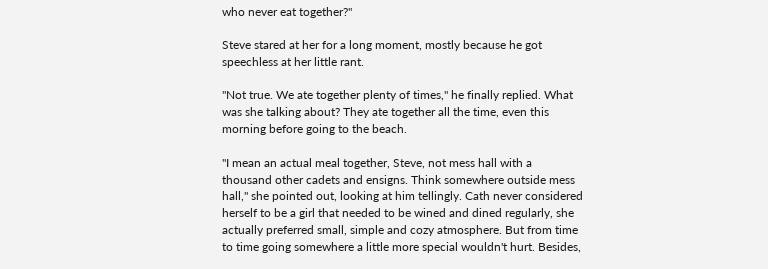who never eat together?"

Steve stared at her for a long moment, mostly because he got speechless at her little rant.

"Not true. We ate together plenty of times," he finally replied. What was she talking about? They ate together all the time, even this morning before going to the beach.

"I mean an actual meal together, Steve, not mess hall with a thousand other cadets and ensigns. Think somewhere outside mess hall," she pointed out, looking at him tellingly. Cath never considered herself to be a girl that needed to be wined and dined regularly, she actually preferred small, simple and cozy atmosphere. But from time to time going somewhere a little more special wouldn't hurt. Besides,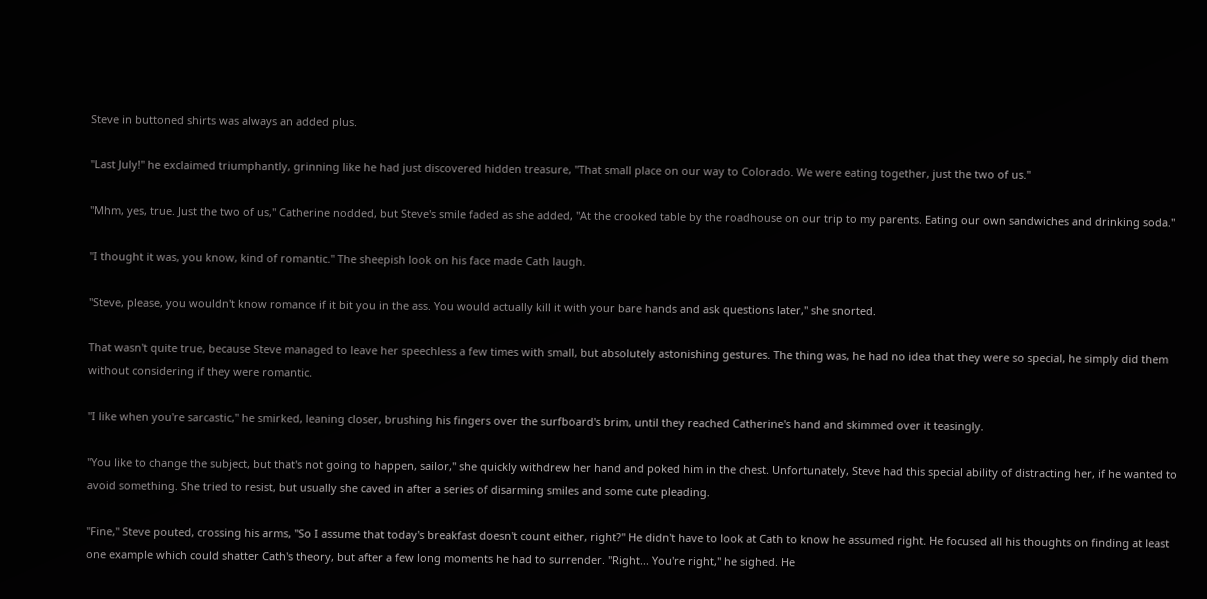Steve in buttoned shirts was always an added plus.

"Last July!" he exclaimed triumphantly, grinning like he had just discovered hidden treasure, "That small place on our way to Colorado. We were eating together, just the two of us."

"Mhm, yes, true. Just the two of us," Catherine nodded, but Steve's smile faded as she added, "At the crooked table by the roadhouse on our trip to my parents. Eating our own sandwiches and drinking soda."

"I thought it was, you know, kind of romantic." The sheepish look on his face made Cath laugh.

"Steve, please, you wouldn't know romance if it bit you in the ass. You would actually kill it with your bare hands and ask questions later," she snorted.

That wasn't quite true, because Steve managed to leave her speechless a few times with small, but absolutely astonishing gestures. The thing was, he had no idea that they were so special, he simply did them without considering if they were romantic.

"I like when you're sarcastic," he smirked, leaning closer, brushing his fingers over the surfboard's brim, until they reached Catherine's hand and skimmed over it teasingly.

"You like to change the subject, but that's not going to happen, sailor," she quickly withdrew her hand and poked him in the chest. Unfortunately, Steve had this special ability of distracting her, if he wanted to avoid something. She tried to resist, but usually she caved in after a series of disarming smiles and some cute pleading.

"Fine," Steve pouted, crossing his arms, "So I assume that today's breakfast doesn't count either, right?" He didn't have to look at Cath to know he assumed right. He focused all his thoughts on finding at least one example which could shatter Cath's theory, but after a few long moments he had to surrender. "Right... You're right," he sighed. He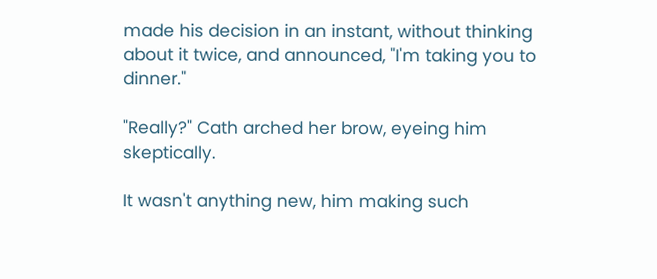made his decision in an instant, without thinking about it twice, and announced, "I'm taking you to dinner."

"Really?" Cath arched her brow, eyeing him skeptically.

It wasn't anything new, him making such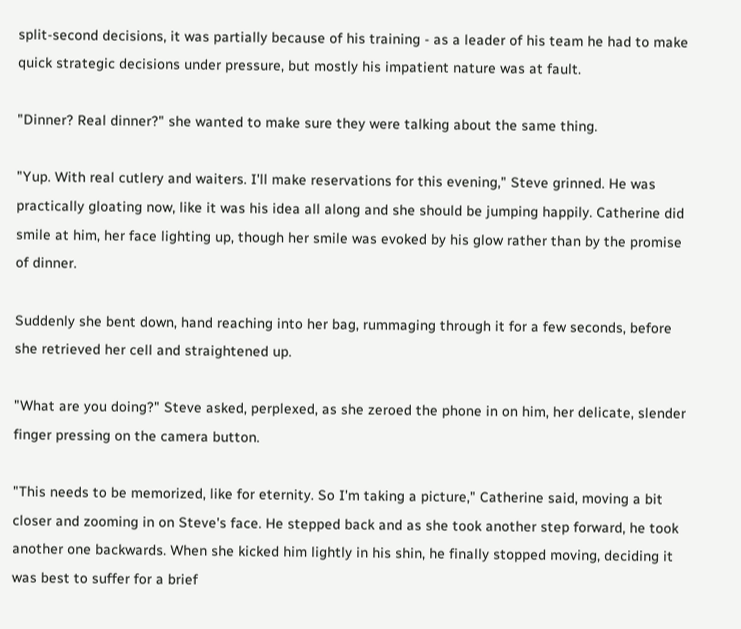split-second decisions, it was partially because of his training - as a leader of his team he had to make quick strategic decisions under pressure, but mostly his impatient nature was at fault.

"Dinner? Real dinner?" she wanted to make sure they were talking about the same thing.

"Yup. With real cutlery and waiters. I'll make reservations for this evening," Steve grinned. He was practically gloating now, like it was his idea all along and she should be jumping happily. Catherine did smile at him, her face lighting up, though her smile was evoked by his glow rather than by the promise of dinner.

Suddenly she bent down, hand reaching into her bag, rummaging through it for a few seconds, before she retrieved her cell and straightened up.

"What are you doing?" Steve asked, perplexed, as she zeroed the phone in on him, her delicate, slender finger pressing on the camera button.

"This needs to be memorized, like for eternity. So I'm taking a picture," Catherine said, moving a bit closer and zooming in on Steve's face. He stepped back and as she took another step forward, he took another one backwards. When she kicked him lightly in his shin, he finally stopped moving, deciding it was best to suffer for a brief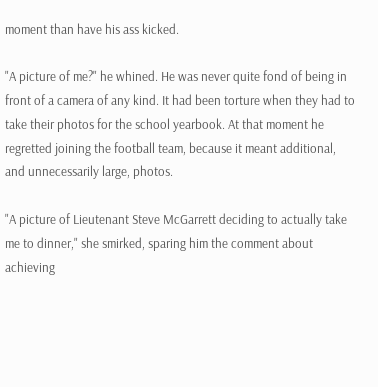moment than have his ass kicked.

"A picture of me?" he whined. He was never quite fond of being in front of a camera of any kind. It had been torture when they had to take their photos for the school yearbook. At that moment he regretted joining the football team, because it meant additional, and unnecessarily large, photos.

"A picture of Lieutenant Steve McGarrett deciding to actually take me to dinner," she smirked, sparing him the comment about achieving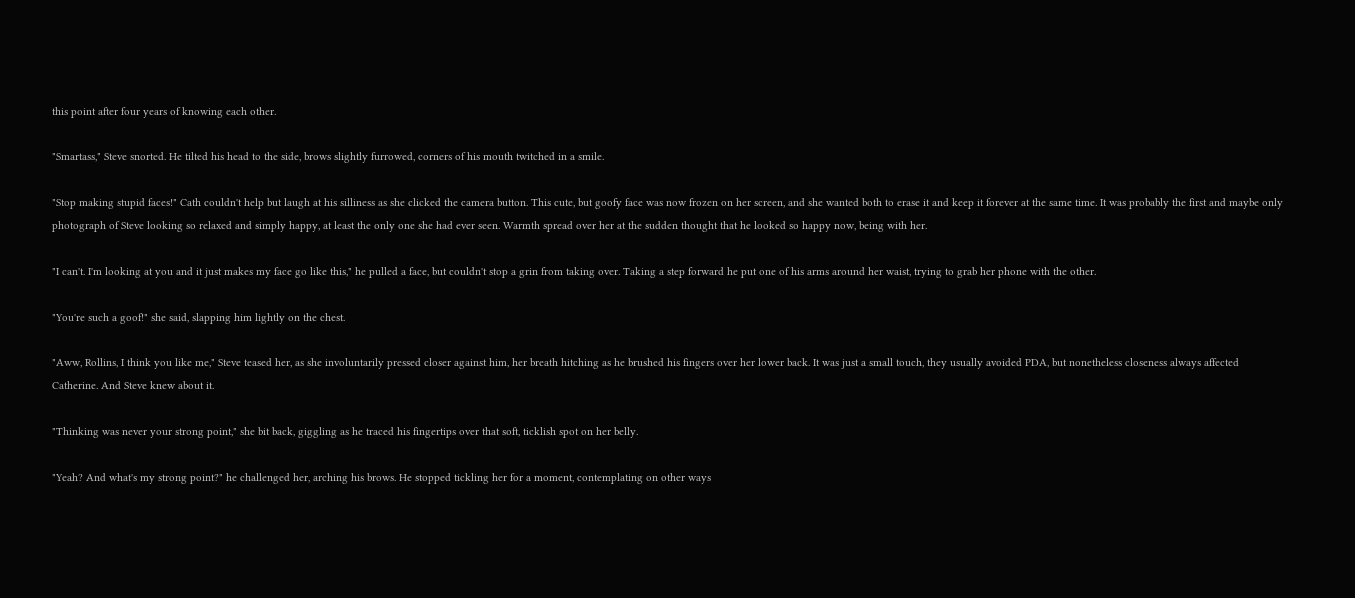this point after four years of knowing each other.

"Smartass," Steve snorted. He tilted his head to the side, brows slightly furrowed, corners of his mouth twitched in a smile.

"Stop making stupid faces!" Cath couldn't help but laugh at his silliness as she clicked the camera button. This cute, but goofy face was now frozen on her screen, and she wanted both to erase it and keep it forever at the same time. It was probably the first and maybe only photograph of Steve looking so relaxed and simply happy, at least the only one she had ever seen. Warmth spread over her at the sudden thought that he looked so happy now, being with her.

"I can't. I'm looking at you and it just makes my face go like this," he pulled a face, but couldn't stop a grin from taking over. Taking a step forward he put one of his arms around her waist, trying to grab her phone with the other.

"You're such a goof!" she said, slapping him lightly on the chest.

"Aww, Rollins, I think you like me," Steve teased her, as she involuntarily pressed closer against him, her breath hitching as he brushed his fingers over her lower back. It was just a small touch, they usually avoided PDA, but nonetheless closeness always affected Catherine. And Steve knew about it.

"Thinking was never your strong point," she bit back, giggling as he traced his fingertips over that soft, ticklish spot on her belly.

"Yeah? And what's my strong point?" he challenged her, arching his brows. He stopped tickling her for a moment, contemplating on other ways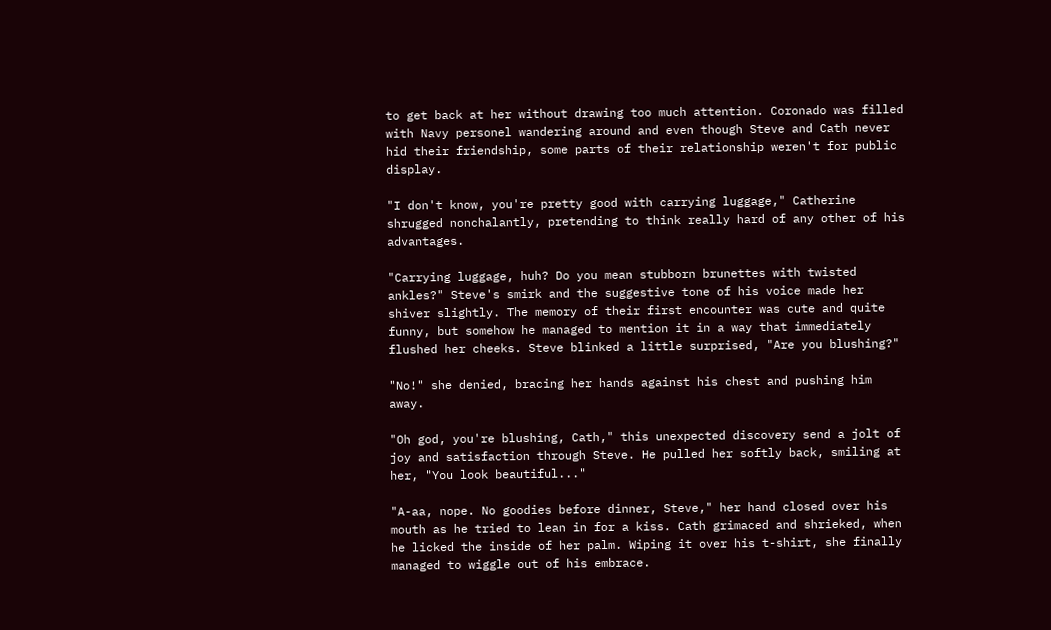to get back at her without drawing too much attention. Coronado was filled with Navy personel wandering around and even though Steve and Cath never hid their friendship, some parts of their relationship weren't for public display.

"I don't know, you're pretty good with carrying luggage," Catherine shrugged nonchalantly, pretending to think really hard of any other of his advantages.

"Carrying luggage, huh? Do you mean stubborn brunettes with twisted ankles?" Steve's smirk and the suggestive tone of his voice made her shiver slightly. The memory of their first encounter was cute and quite funny, but somehow he managed to mention it in a way that immediately flushed her cheeks. Steve blinked a little surprised, "Are you blushing?"

"No!" she denied, bracing her hands against his chest and pushing him away.

"Oh god, you're blushing, Cath," this unexpected discovery send a jolt of joy and satisfaction through Steve. He pulled her softly back, smiling at her, "You look beautiful..."

"A-aa, nope. No goodies before dinner, Steve," her hand closed over his mouth as he tried to lean in for a kiss. Cath grimaced and shrieked, when he licked the inside of her palm. Wiping it over his t-shirt, she finally managed to wiggle out of his embrace.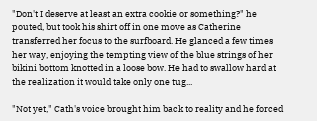"Don't I deserve at least an extra cookie or something?" he pouted, but took his shirt off in one move as Catherine transferred her focus to the surfboard. He glanced a few times her way, enjoying the tempting view of the blue strings of her bikini bottom knotted in a loose bow. He had to swallow hard at the realization it would take only one tug...

"Not yet," Cath's voice brought him back to reality and he forced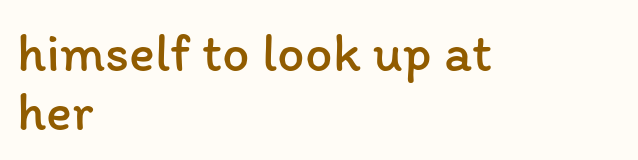himself to look up at her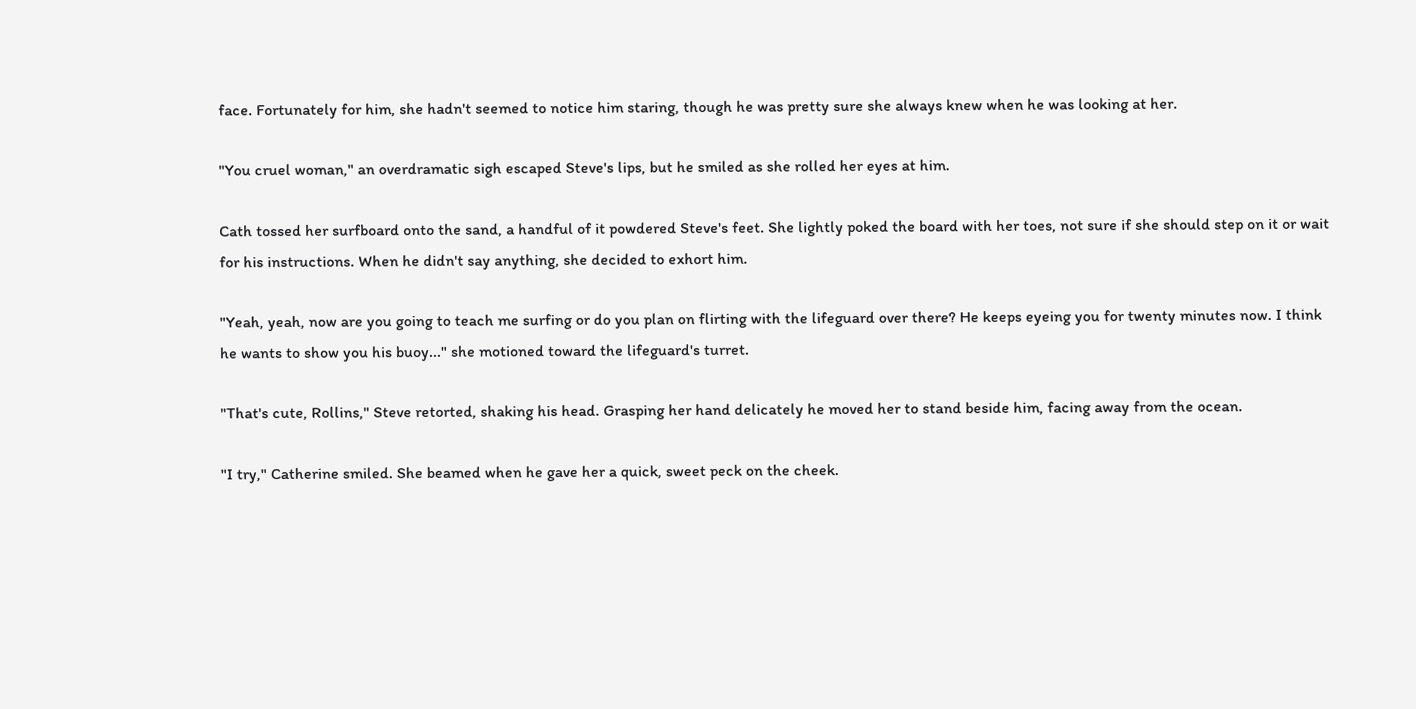face. Fortunately for him, she hadn't seemed to notice him staring, though he was pretty sure she always knew when he was looking at her.

"You cruel woman," an overdramatic sigh escaped Steve's lips, but he smiled as she rolled her eyes at him.

Cath tossed her surfboard onto the sand, a handful of it powdered Steve's feet. She lightly poked the board with her toes, not sure if she should step on it or wait for his instructions. When he didn't say anything, she decided to exhort him.

"Yeah, yeah, now are you going to teach me surfing or do you plan on flirting with the lifeguard over there? He keeps eyeing you for twenty minutes now. I think he wants to show you his buoy..." she motioned toward the lifeguard's turret.

"That's cute, Rollins," Steve retorted, shaking his head. Grasping her hand delicately he moved her to stand beside him, facing away from the ocean.

"I try," Catherine smiled. She beamed when he gave her a quick, sweet peck on the cheek.